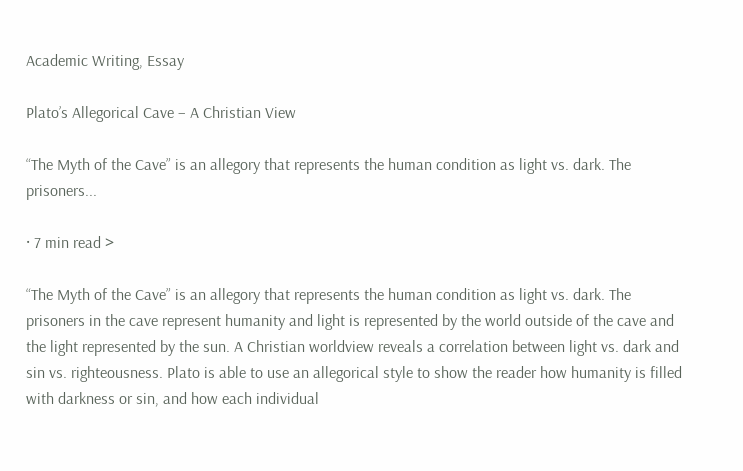Academic Writing, Essay

Plato’s Allegorical Cave – A Christian View

“The Myth of the Cave” is an allegory that represents the human condition as light vs. dark. The prisoners...

· 7 min read >

“The Myth of the Cave” is an allegory that represents the human condition as light vs. dark. The prisoners in the cave represent humanity and light is represented by the world outside of the cave and the light represented by the sun. A Christian worldview reveals a correlation between light vs. dark and sin vs. righteousness. Plato is able to use an allegorical style to show the reader how humanity is filled with darkness or sin, and how each individual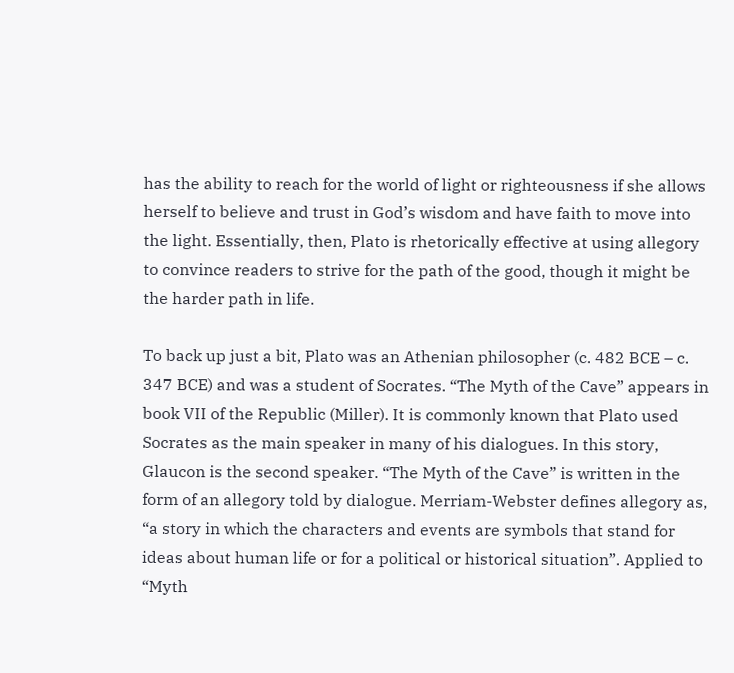has the ability to reach for the world of light or righteousness if she allows herself to believe and trust in God’s wisdom and have faith to move into the light. Essentially, then, Plato is rhetorically effective at using allegory to convince readers to strive for the path of the good, though it might be the harder path in life.

To back up just a bit, Plato was an Athenian philosopher (c. 482 BCE – c. 347 BCE) and was a student of Socrates. “The Myth of the Cave” appears in book VII of the Republic (Miller). It is commonly known that Plato used Socrates as the main speaker in many of his dialogues. In this story, Glaucon is the second speaker. “The Myth of the Cave” is written in the form of an allegory told by dialogue. Merriam-Webster defines allegory as, “a story in which the characters and events are symbols that stand for ideas about human life or for a political or historical situation”. Applied to “Myth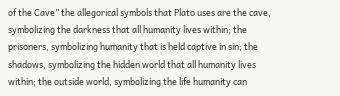of the Cave” the allegorical symbols that Plato uses are the cave, symbolizing the darkness that all humanity lives within; the prisoners, symbolizing humanity that is held captive in sin; the shadows, symbolizing the hidden world that all humanity lives within; the outside world, symbolizing the life humanity can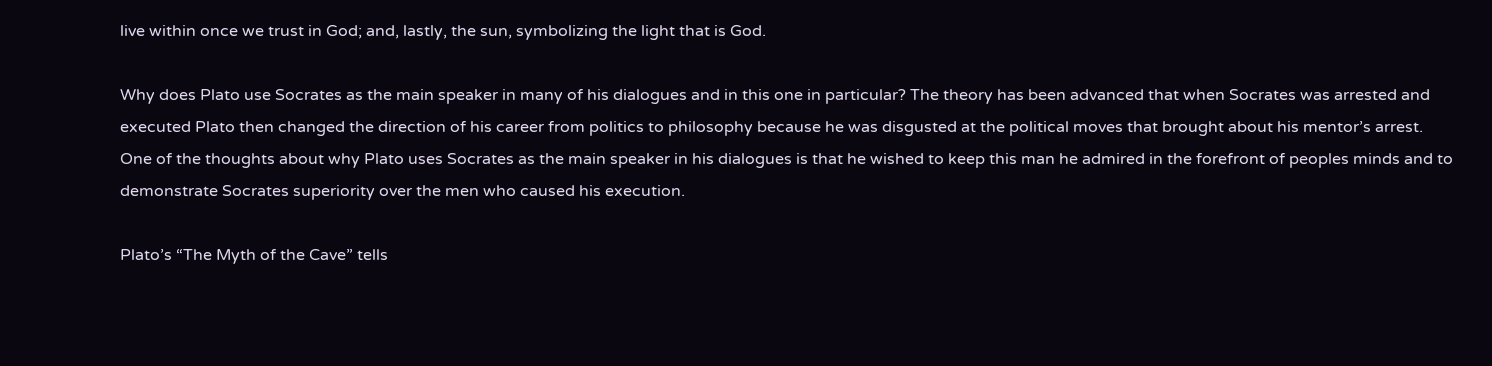live within once we trust in God; and, lastly, the sun, symbolizing the light that is God.

Why does Plato use Socrates as the main speaker in many of his dialogues and in this one in particular? The theory has been advanced that when Socrates was arrested and executed Plato then changed the direction of his career from politics to philosophy because he was disgusted at the political moves that brought about his mentor’s arrest. One of the thoughts about why Plato uses Socrates as the main speaker in his dialogues is that he wished to keep this man he admired in the forefront of peoples minds and to demonstrate Socrates superiority over the men who caused his execution.

Plato’s “The Myth of the Cave” tells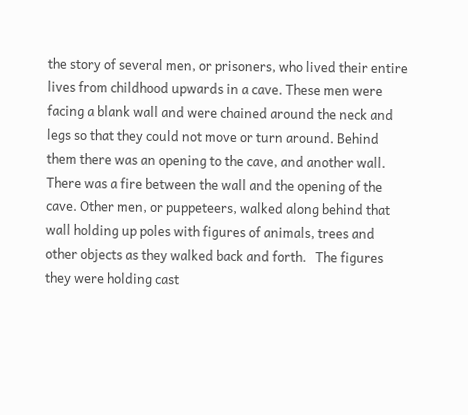the story of several men, or prisoners, who lived their entire lives from childhood upwards in a cave. These men were facing a blank wall and were chained around the neck and legs so that they could not move or turn around. Behind them there was an opening to the cave, and another wall. There was a fire between the wall and the opening of the cave. Other men, or puppeteers, walked along behind that wall holding up poles with figures of animals, trees and other objects as they walked back and forth.   The figures they were holding cast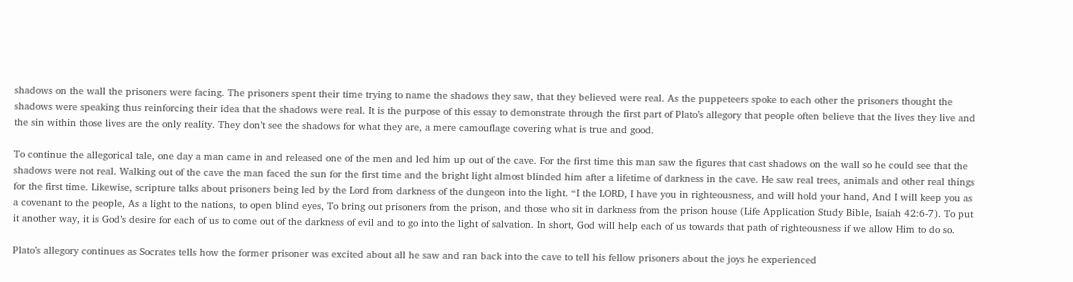shadows on the wall the prisoners were facing. The prisoners spent their time trying to name the shadows they saw, that they believed were real. As the puppeteers spoke to each other the prisoners thought the shadows were speaking thus reinforcing their idea that the shadows were real. It is the purpose of this essay to demonstrate through the first part of Plato’s allegory that people often believe that the lives they live and the sin within those lives are the only reality. They don’t see the shadows for what they are, a mere camouflage covering what is true and good.

To continue the allegorical tale, one day a man came in and released one of the men and led him up out of the cave. For the first time this man saw the figures that cast shadows on the wall so he could see that the shadows were not real. Walking out of the cave the man faced the sun for the first time and the bright light almost blinded him after a lifetime of darkness in the cave. He saw real trees, animals and other real things for the first time. Likewise, scripture talks about prisoners being led by the Lord from darkness of the dungeon into the light. “I the LORD, I have you in righteousness, and will hold your hand, And I will keep you as a covenant to the people, As a light to the nations, to open blind eyes, To bring out prisoners from the prison, and those who sit in darkness from the prison house (Life Application Study Bible, Isaiah 42:6-7). To put it another way, it is God’s desire for each of us to come out of the darkness of evil and to go into the light of salvation. In short, God will help each of us towards that path of righteousness if we allow Him to do so.

Plato’s allegory continues as Socrates tells how the former prisoner was excited about all he saw and ran back into the cave to tell his fellow prisoners about the joys he experienced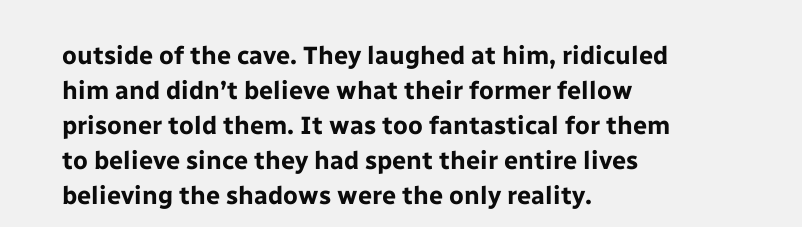outside of the cave. They laughed at him, ridiculed him and didn’t believe what their former fellow prisoner told them. It was too fantastical for them to believe since they had spent their entire lives believing the shadows were the only reality.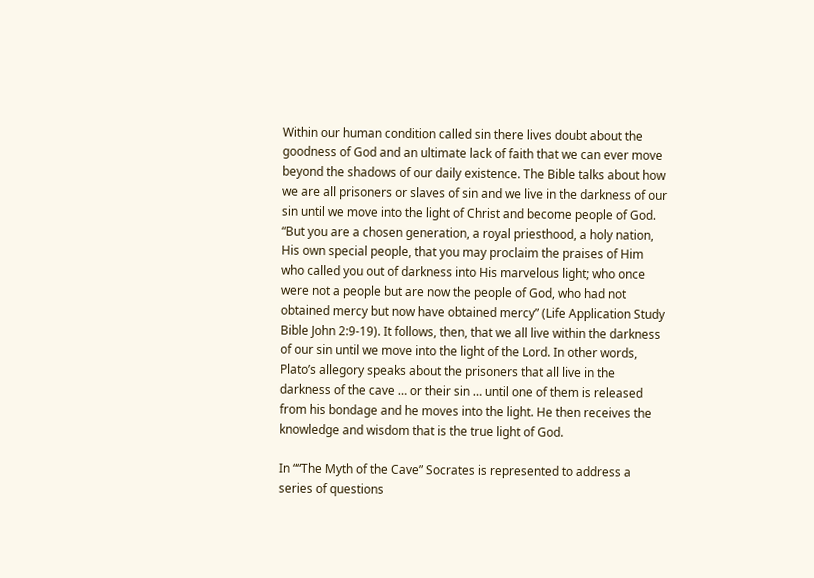Within our human condition called sin there lives doubt about the goodness of God and an ultimate lack of faith that we can ever move beyond the shadows of our daily existence. The Bible talks about how we are all prisoners or slaves of sin and we live in the darkness of our sin until we move into the light of Christ and become people of God. “But you are a chosen generation, a royal priesthood, a holy nation, His own special people, that you may proclaim the praises of Him who called you out of darkness into His marvelous light; who once were not a people but are now the people of God, who had not obtained mercy but now have obtained mercy” (Life Application Study Bible John 2:9-19). It follows, then, that we all live within the darkness of our sin until we move into the light of the Lord. In other words, Plato’s allegory speaks about the prisoners that all live in the darkness of the cave … or their sin … until one of them is released from his bondage and he moves into the light. He then receives the knowledge and wisdom that is the true light of God.

In ““The Myth of the Cave” Socrates is represented to address a series of questions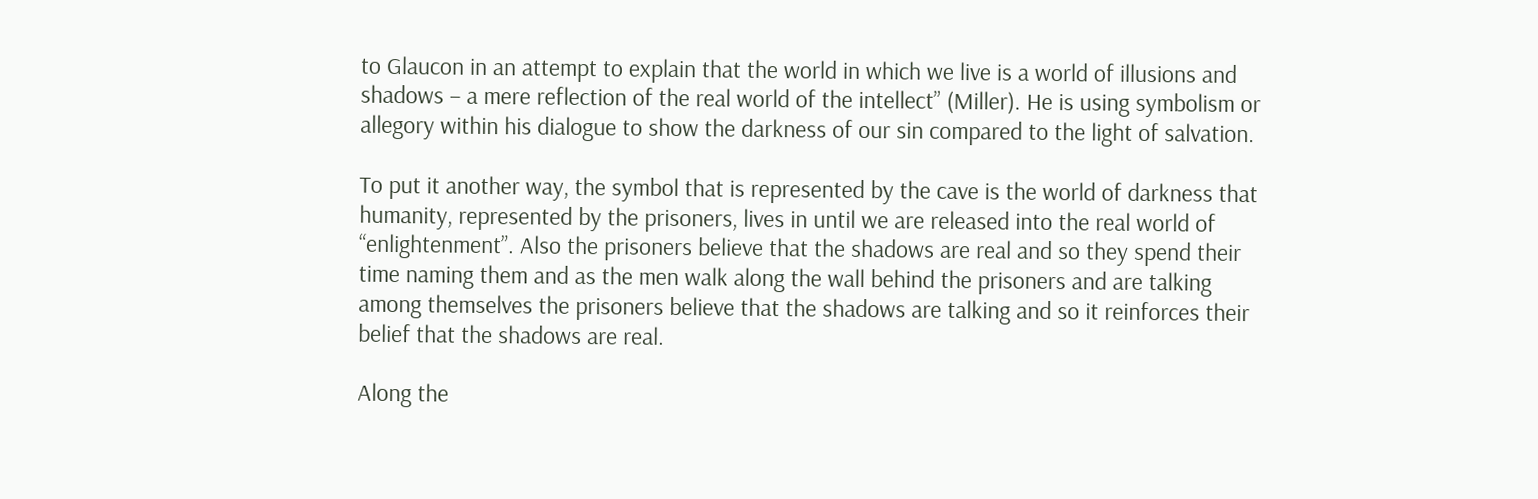to Glaucon in an attempt to explain that the world in which we live is a world of illusions and shadows – a mere reflection of the real world of the intellect” (Miller). He is using symbolism or allegory within his dialogue to show the darkness of our sin compared to the light of salvation.

To put it another way, the symbol that is represented by the cave is the world of darkness that humanity, represented by the prisoners, lives in until we are released into the real world of “enlightenment”. Also the prisoners believe that the shadows are real and so they spend their time naming them and as the men walk along the wall behind the prisoners and are talking among themselves the prisoners believe that the shadows are talking and so it reinforces their belief that the shadows are real.

Along the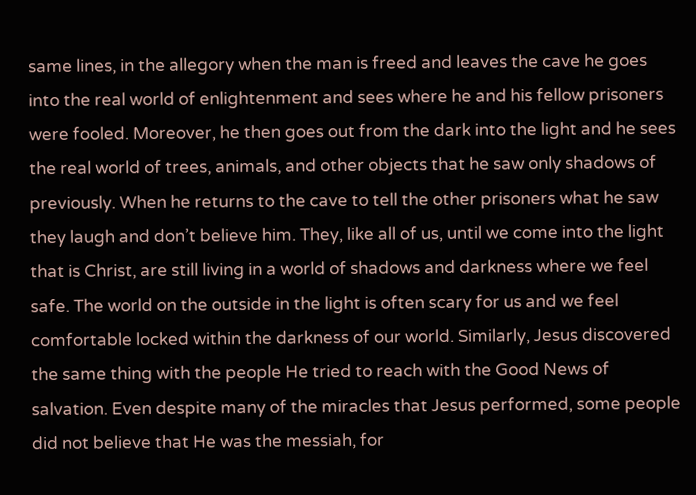same lines, in the allegory when the man is freed and leaves the cave he goes into the real world of enlightenment and sees where he and his fellow prisoners were fooled. Moreover, he then goes out from the dark into the light and he sees the real world of trees, animals, and other objects that he saw only shadows of previously. When he returns to the cave to tell the other prisoners what he saw they laugh and don’t believe him. They, like all of us, until we come into the light that is Christ, are still living in a world of shadows and darkness where we feel safe. The world on the outside in the light is often scary for us and we feel comfortable locked within the darkness of our world. Similarly, Jesus discovered the same thing with the people He tried to reach with the Good News of salvation. Even despite many of the miracles that Jesus performed, some people did not believe that He was the messiah, for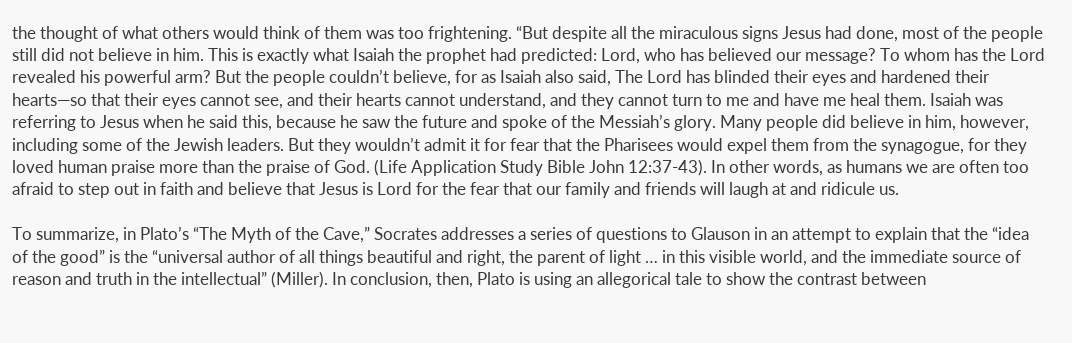the thought of what others would think of them was too frightening. “But despite all the miraculous signs Jesus had done, most of the people still did not believe in him. This is exactly what Isaiah the prophet had predicted: Lord, who has believed our message? To whom has the Lord revealed his powerful arm? But the people couldn’t believe, for as Isaiah also said, The Lord has blinded their eyes and hardened their hearts—so that their eyes cannot see, and their hearts cannot understand, and they cannot turn to me and have me heal them. Isaiah was referring to Jesus when he said this, because he saw the future and spoke of the Messiah’s glory. Many people did believe in him, however, including some of the Jewish leaders. But they wouldn’t admit it for fear that the Pharisees would expel them from the synagogue, for they loved human praise more than the praise of God. (Life Application Study Bible John 12:37-43). In other words, as humans we are often too afraid to step out in faith and believe that Jesus is Lord for the fear that our family and friends will laugh at and ridicule us.

To summarize, in Plato’s “The Myth of the Cave,” Socrates addresses a series of questions to Glauson in an attempt to explain that the “idea of the good” is the “universal author of all things beautiful and right, the parent of light … in this visible world, and the immediate source of reason and truth in the intellectual” (Miller). In conclusion, then, Plato is using an allegorical tale to show the contrast between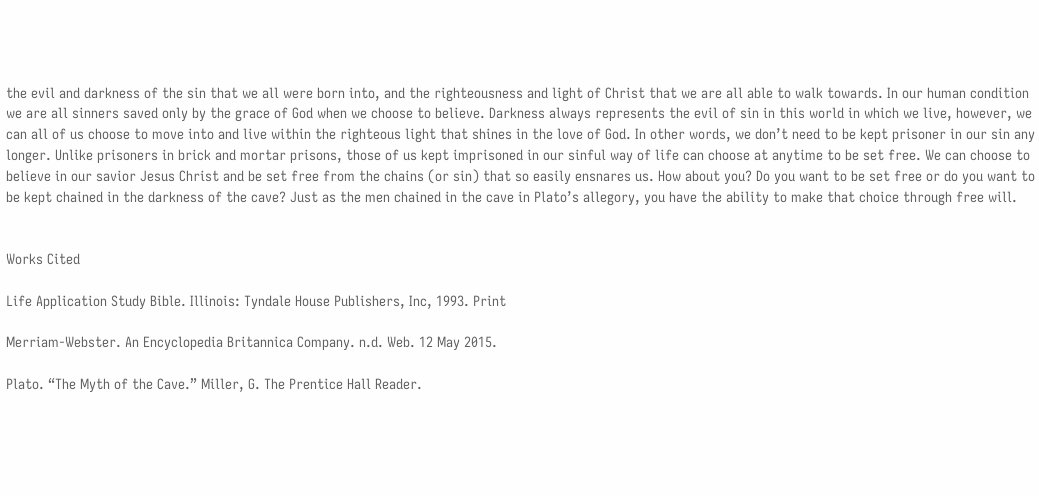the evil and darkness of the sin that we all were born into, and the righteousness and light of Christ that we are all able to walk towards. In our human condition we are all sinners saved only by the grace of God when we choose to believe. Darkness always represents the evil of sin in this world in which we live, however, we can all of us choose to move into and live within the righteous light that shines in the love of God. In other words, we don’t need to be kept prisoner in our sin any longer. Unlike prisoners in brick and mortar prisons, those of us kept imprisoned in our sinful way of life can choose at anytime to be set free. We can choose to believe in our savior Jesus Christ and be set free from the chains (or sin) that so easily ensnares us. How about you? Do you want to be set free or do you want to be kept chained in the darkness of the cave? Just as the men chained in the cave in Plato’s allegory, you have the ability to make that choice through free will.


Works Cited

Life Application Study Bible. Illinois: Tyndale House Publishers, Inc, 1993. Print

Merriam-Webster. An Encyclopedia Britannica Company. n.d. Web. 12 May 2015.

Plato. “The Myth of the Cave.” Miller, G. The Prentice Hall Reader.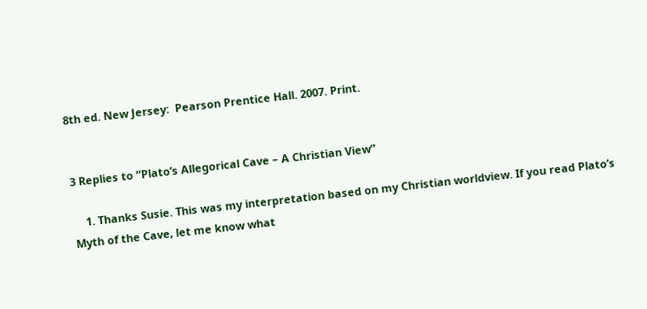8th ed. New Jersey:  Pearson Prentice Hall. 2007. Print.


3 Replies to “Plato’s Allegorical Cave – A Christian View”

    1. Thanks Susie. This was my interpretation based on my Christian worldview. If you read Plato’s Myth of the Cave, let me know what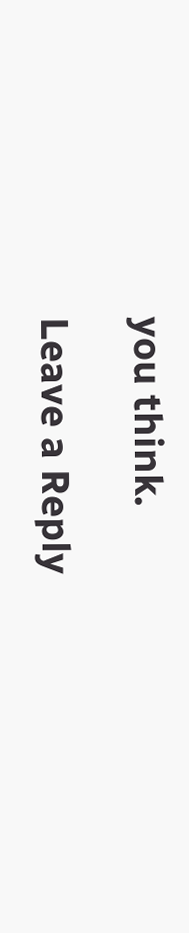you think.

Leave a Reply